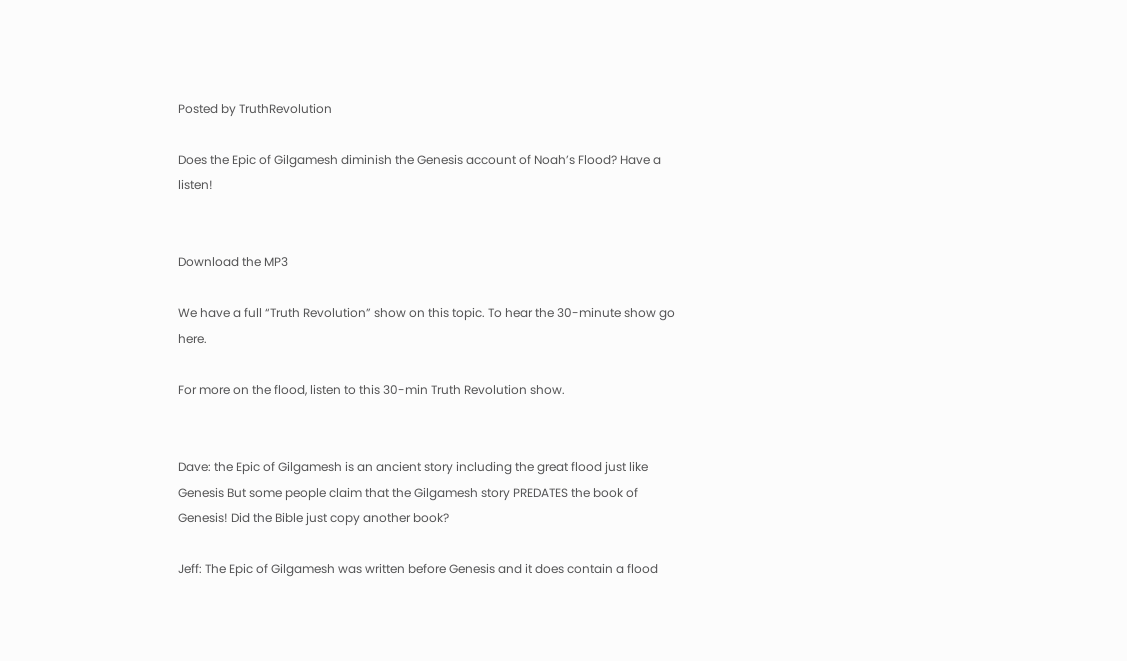Posted by TruthRevolution

Does the Epic of Gilgamesh diminish the Genesis account of Noah’s Flood? Have a listen!


Download the MP3

We have a full “Truth Revolution” show on this topic. To hear the 30-minute show go here.

For more on the flood, listen to this 30-min Truth Revolution show.


Dave: the Epic of Gilgamesh is an ancient story including the great flood just like Genesis But some people claim that the Gilgamesh story PREDATES the book of Genesis! Did the Bible just copy another book?

Jeff: The Epic of Gilgamesh was written before Genesis and it does contain a flood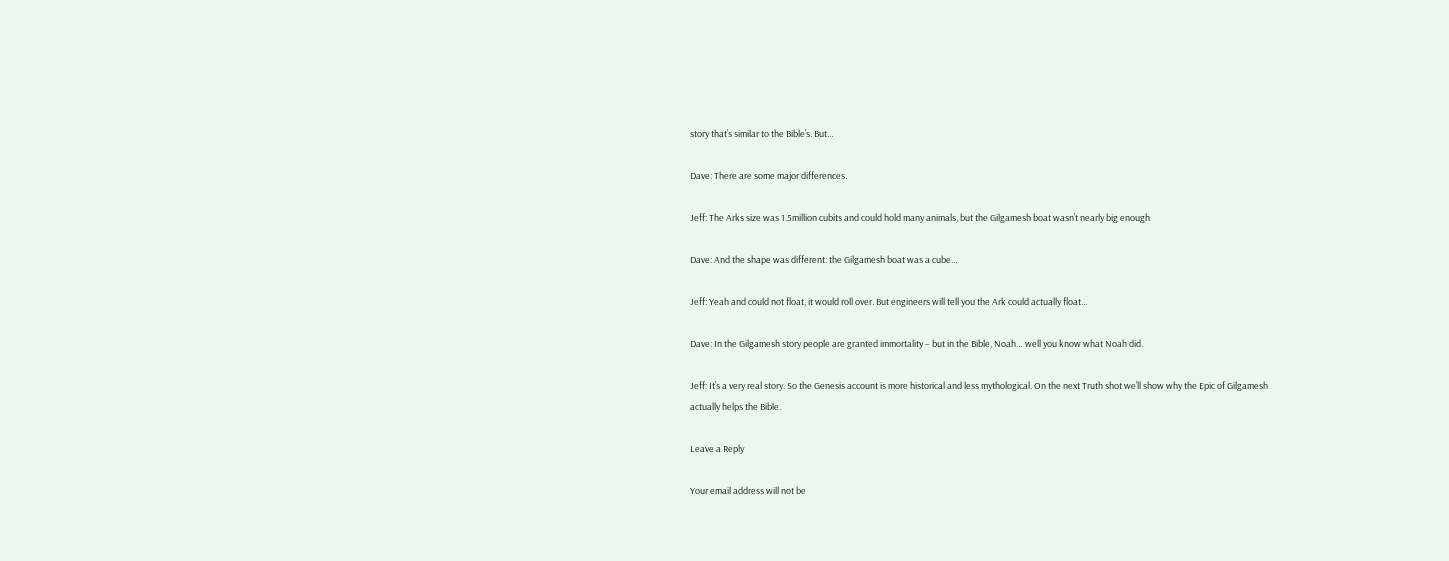story that’s similar to the Bible’s. But…

Dave: There are some major differences.

Jeff: The Arks size was 1.5million cubits and could hold many animals, but the Gilgamesh boat wasn’t nearly big enough

Dave: And the shape was different: the Gilgamesh boat was a cube…

Jeff: Yeah and could not float, it would roll over. But engineers will tell you the Ark could actually float…

Dave: In the Gilgamesh story people are granted immortality – but in the Bible, Noah… well you know what Noah did.

Jeff: It’s a very real story. So the Genesis account is more historical and less mythological. On the next Truth shot we’ll show why the Epic of Gilgamesh actually helps the Bible.

Leave a Reply

Your email address will not be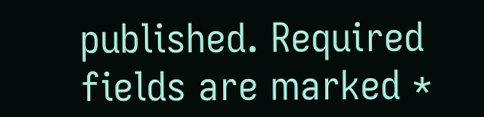published. Required fields are marked *